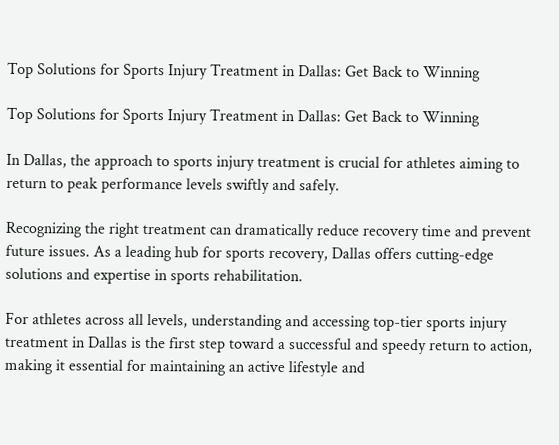Top Solutions for Sports Injury Treatment in Dallas: Get Back to Winning

Top Solutions for Sports Injury Treatment in Dallas: Get Back to Winning

In Dallas, the approach to sports injury treatment is crucial for athletes aiming to return to peak performance levels swiftly and safely.

Recognizing the right treatment can dramatically reduce recovery time and prevent future issues. As a leading hub for sports recovery, Dallas offers cutting-edge solutions and expertise in sports rehabilitation.

For athletes across all levels, understanding and accessing top-tier sports injury treatment in Dallas is the first step toward a successful and speedy return to action, making it essential for maintaining an active lifestyle and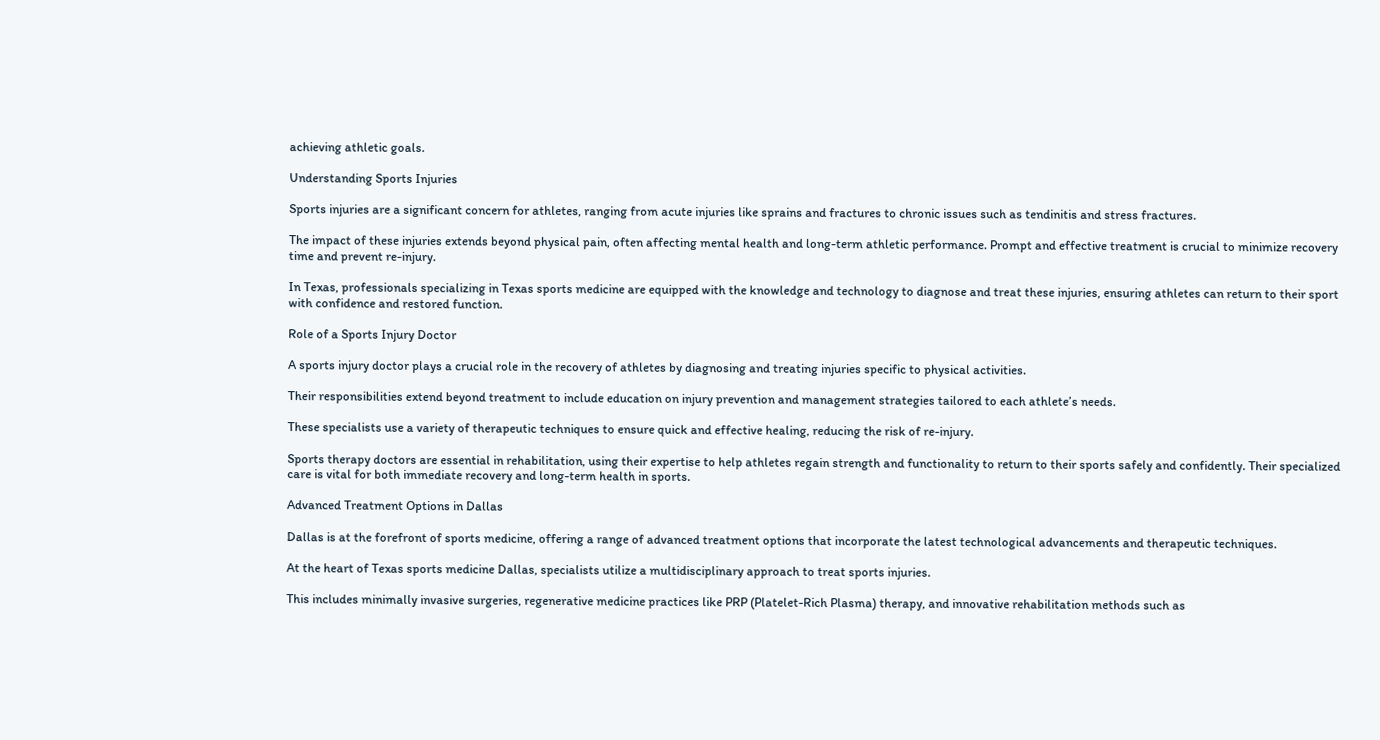achieving athletic goals.

Understanding Sports Injuries

Sports injuries are a significant concern for athletes, ranging from acute injuries like sprains and fractures to chronic issues such as tendinitis and stress fractures.

The impact of these injuries extends beyond physical pain, often affecting mental health and long-term athletic performance. Prompt and effective treatment is crucial to minimize recovery time and prevent re-injury.

In Texas, professionals specializing in Texas sports medicine are equipped with the knowledge and technology to diagnose and treat these injuries, ensuring athletes can return to their sport with confidence and restored function.

Role of a Sports Injury Doctor

A sports injury doctor plays a crucial role in the recovery of athletes by diagnosing and treating injuries specific to physical activities.

Their responsibilities extend beyond treatment to include education on injury prevention and management strategies tailored to each athlete’s needs.

These specialists use a variety of therapeutic techniques to ensure quick and effective healing, reducing the risk of re-injury.

Sports therapy doctors are essential in rehabilitation, using their expertise to help athletes regain strength and functionality to return to their sports safely and confidently. Their specialized care is vital for both immediate recovery and long-term health in sports.

Advanced Treatment Options in Dallas

Dallas is at the forefront of sports medicine, offering a range of advanced treatment options that incorporate the latest technological advancements and therapeutic techniques.

At the heart of Texas sports medicine Dallas, specialists utilize a multidisciplinary approach to treat sports injuries.

This includes minimally invasive surgeries, regenerative medicine practices like PRP (Platelet-Rich Plasma) therapy, and innovative rehabilitation methods such as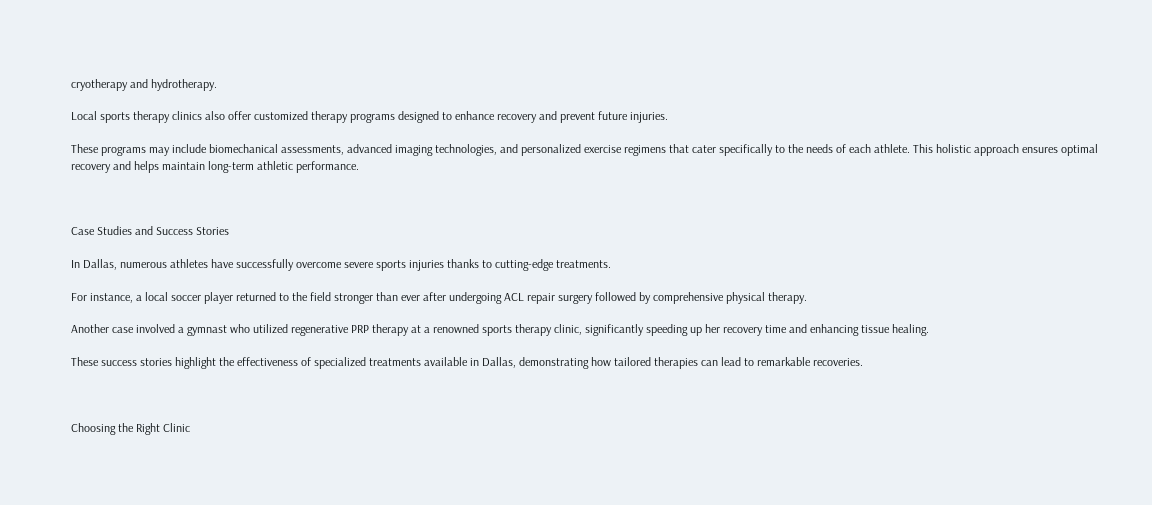cryotherapy and hydrotherapy.

Local sports therapy clinics also offer customized therapy programs designed to enhance recovery and prevent future injuries.

These programs may include biomechanical assessments, advanced imaging technologies, and personalized exercise regimens that cater specifically to the needs of each athlete. This holistic approach ensures optimal recovery and helps maintain long-term athletic performance.



Case Studies and Success Stories

In Dallas, numerous athletes have successfully overcome severe sports injuries thanks to cutting-edge treatments.

For instance, a local soccer player returned to the field stronger than ever after undergoing ACL repair surgery followed by comprehensive physical therapy.

Another case involved a gymnast who utilized regenerative PRP therapy at a renowned sports therapy clinic, significantly speeding up her recovery time and enhancing tissue healing.

These success stories highlight the effectiveness of specialized treatments available in Dallas, demonstrating how tailored therapies can lead to remarkable recoveries.



Choosing the Right Clinic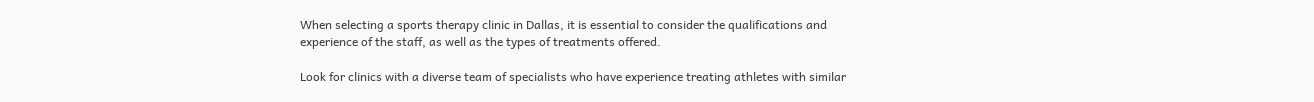When selecting a sports therapy clinic in Dallas, it is essential to consider the qualifications and experience of the staff, as well as the types of treatments offered.

Look for clinics with a diverse team of specialists who have experience treating athletes with similar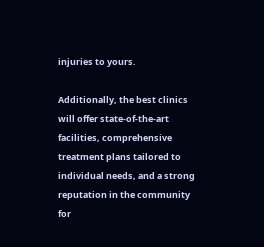injuries to yours.

Additionally, the best clinics will offer state-of-the-art facilities, comprehensive treatment plans tailored to individual needs, and a strong reputation in the community for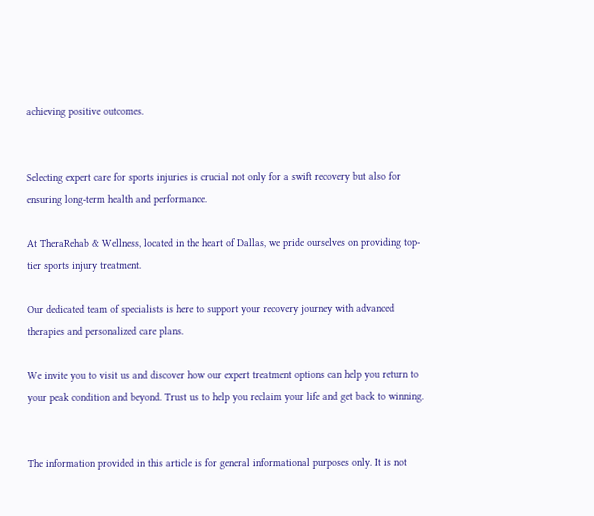achieving positive outcomes.


Selecting expert care for sports injuries is crucial not only for a swift recovery but also for ensuring long-term health and performance.

At TheraRehab & Wellness, located in the heart of Dallas, we pride ourselves on providing top-tier sports injury treatment.

Our dedicated team of specialists is here to support your recovery journey with advanced therapies and personalized care plans.

We invite you to visit us and discover how our expert treatment options can help you return to your peak condition and beyond. Trust us to help you reclaim your life and get back to winning.


The information provided in this article is for general informational purposes only. It is not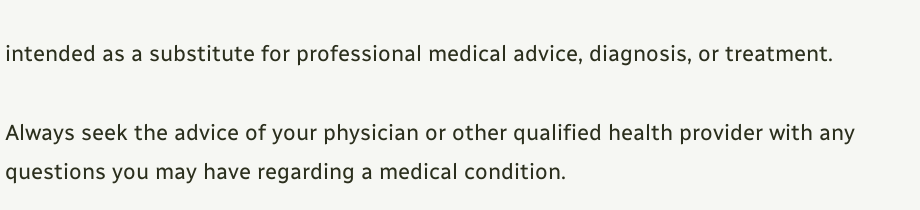intended as a substitute for professional medical advice, diagnosis, or treatment.

Always seek the advice of your physician or other qualified health provider with any questions you may have regarding a medical condition.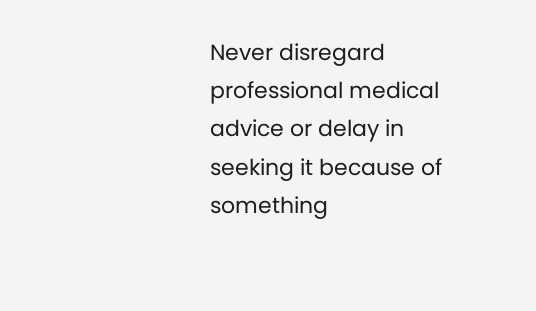Never disregard professional medical advice or delay in seeking it because of something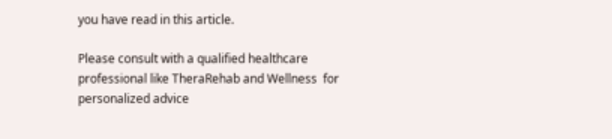you have read in this article.

Please consult with a qualified healthcare professional like TheraRehab and Wellness  for personalized advice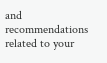and recommendations related to your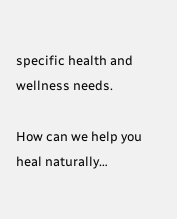specific health and wellness needs.

How can we help you heal naturally…